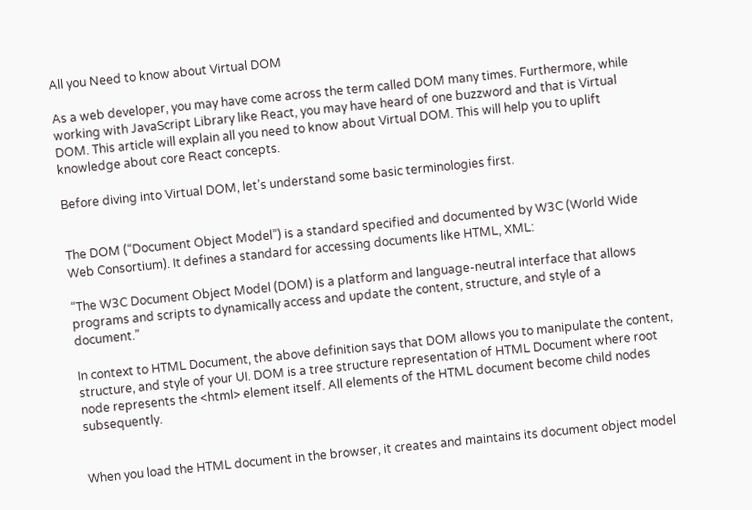All you Need to know about Virtual DOM

As a web developer, you may have come across the term called DOM many times. Furthermore, while working with JavaScript Library like React, you may have heard of one buzzword and that is Virtual DOM. This article will explain all you need to know about Virtual DOM. This will help you to uplift knowledge about core React concepts.

Before diving into Virtual DOM, let’s understand some basic terminologies first.


The DOM (“Document Object Model”) is a standard specified and documented by W3C (World Wide Web Consortium). It defines a standard for accessing documents like HTML, XML:

“The W3C Document Object Model (DOM) is a platform and language-neutral interface that allows programs and scripts to dynamically access and update the content, structure, and style of a document.”

In context to HTML Document, the above definition says that DOM allows you to manipulate the content, structure, and style of your UI. DOM is a tree structure representation of HTML Document where root node represents the <html> element itself. All elements of the HTML document become child nodes subsequently.


When you load the HTML document in the browser, it creates and maintains its document object model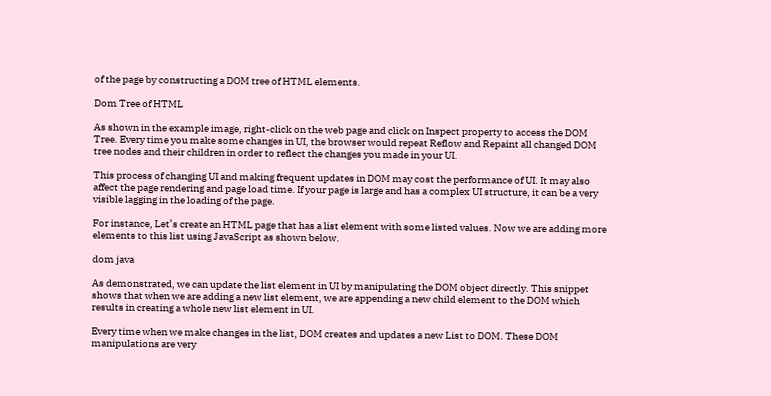of the page by constructing a DOM tree of HTML elements.

Dom Tree of HTML

As shown in the example image, right-click on the web page and click on Inspect property to access the DOM Tree. Every time you make some changes in UI, the browser would repeat Reflow and Repaint all changed DOM tree nodes and their children in order to reflect the changes you made in your UI.

This process of changing UI and making frequent updates in DOM may cost the performance of UI. It may also affect the page rendering and page load time. If your page is large and has a complex UI structure, it can be a very visible lagging in the loading of the page.

For instance, Let’s create an HTML page that has a list element with some listed values. Now we are adding more elements to this list using JavaScript as shown below.

dom java

As demonstrated, we can update the list element in UI by manipulating the DOM object directly. This snippet shows that when we are adding a new list element, we are appending a new child element to the DOM which results in creating a whole new list element in UI.

Every time when we make changes in the list, DOM creates and updates a new List to DOM. These DOM manipulations are very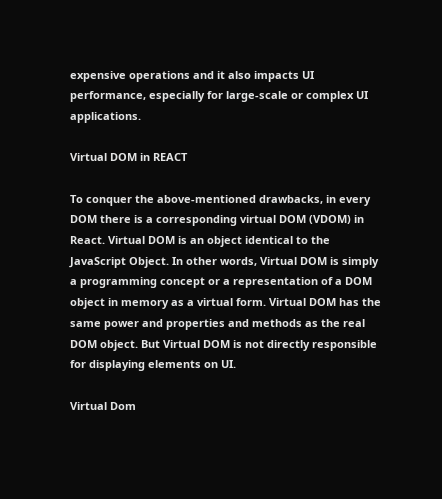expensive operations and it also impacts UI performance, especially for large-scale or complex UI applications.

Virtual DOM in REACT

To conquer the above-mentioned drawbacks, in every DOM there is a corresponding virtual DOM (VDOM) in React. Virtual DOM is an object identical to the JavaScript Object. In other words, Virtual DOM is simply a programming concept or a representation of a DOM object in memory as a virtual form. Virtual DOM has the same power and properties and methods as the real DOM object. But Virtual DOM is not directly responsible for displaying elements on UI.

Virtual Dom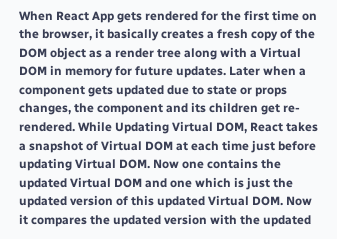When React App gets rendered for the first time on the browser, it basically creates a fresh copy of the DOM object as a render tree along with a Virtual DOM in memory for future updates. Later when a component gets updated due to state or props changes, the component and its children get re-rendered. While Updating Virtual DOM, React takes a snapshot of Virtual DOM at each time just before updating Virtual DOM. Now one contains the updated Virtual DOM and one which is just the updated version of this updated Virtual DOM. Now it compares the updated version with the updated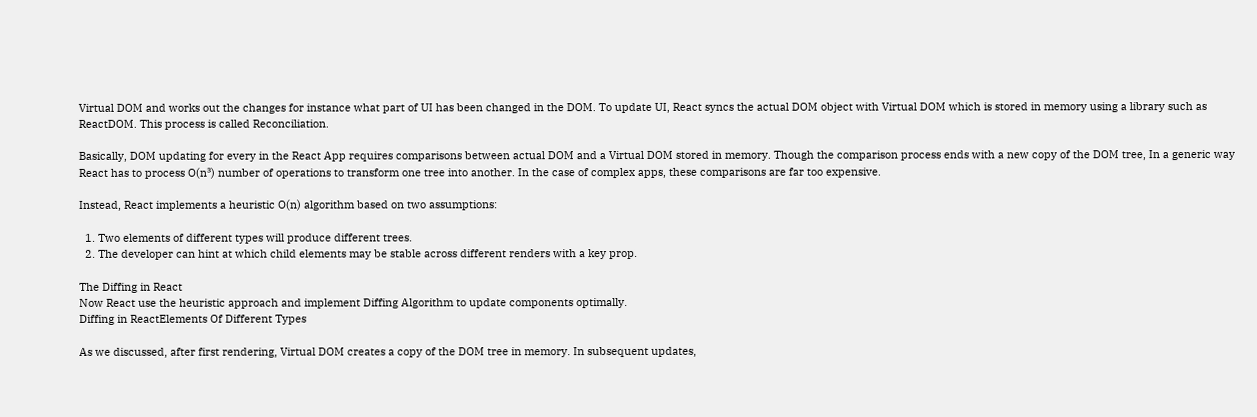Virtual DOM and works out the changes for instance what part of UI has been changed in the DOM. To update UI, React syncs the actual DOM object with Virtual DOM which is stored in memory using a library such as ReactDOM. This process is called Reconciliation.

Basically, DOM updating for every in the React App requires comparisons between actual DOM and a Virtual DOM stored in memory. Though the comparison process ends with a new copy of the DOM tree, In a generic way React has to process O(n³) number of operations to transform one tree into another. In the case of complex apps, these comparisons are far too expensive.

Instead, React implements a heuristic O(n) algorithm based on two assumptions:

  1. Two elements of different types will produce different trees.
  2. The developer can hint at which child elements may be stable across different renders with a key prop.

The Diffing in React
Now React use the heuristic approach and implement Diffing Algorithm to update components optimally.
Diffing in ReactElements Of Different Types

As we discussed, after first rendering, Virtual DOM creates a copy of the DOM tree in memory. In subsequent updates,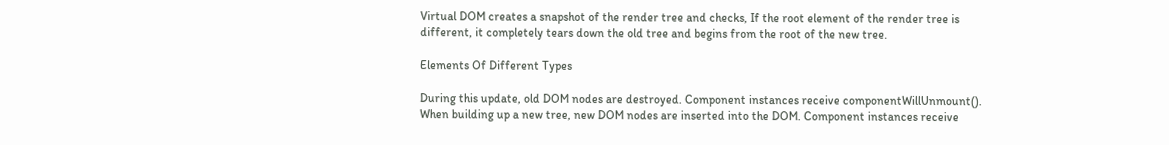Virtual DOM creates a snapshot of the render tree and checks, If the root element of the render tree is different, it completely tears down the old tree and begins from the root of the new tree.

Elements Of Different Types

During this update, old DOM nodes are destroyed. Component instances receive componentWillUnmount(). When building up a new tree, new DOM nodes are inserted into the DOM. Component instances receive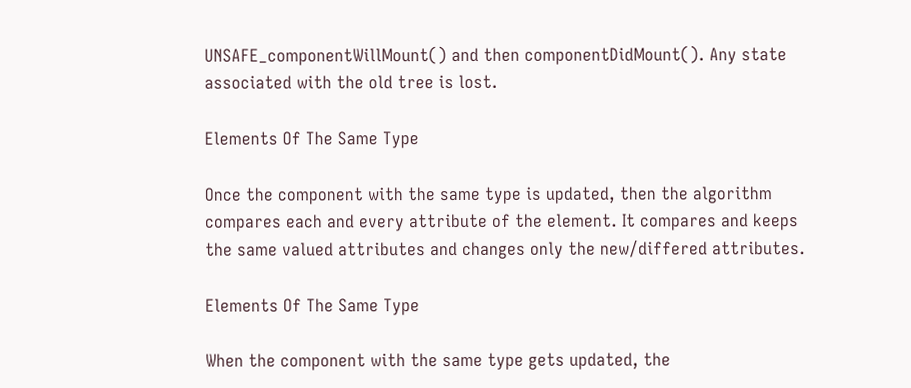UNSAFE_componentWillMount() and then componentDidMount(). Any state associated with the old tree is lost.

Elements Of The Same Type

Once the component with the same type is updated, then the algorithm compares each and every attribute of the element. It compares and keeps the same valued attributes and changes only the new/differed attributes.

Elements Of The Same Type

When the component with the same type gets updated, the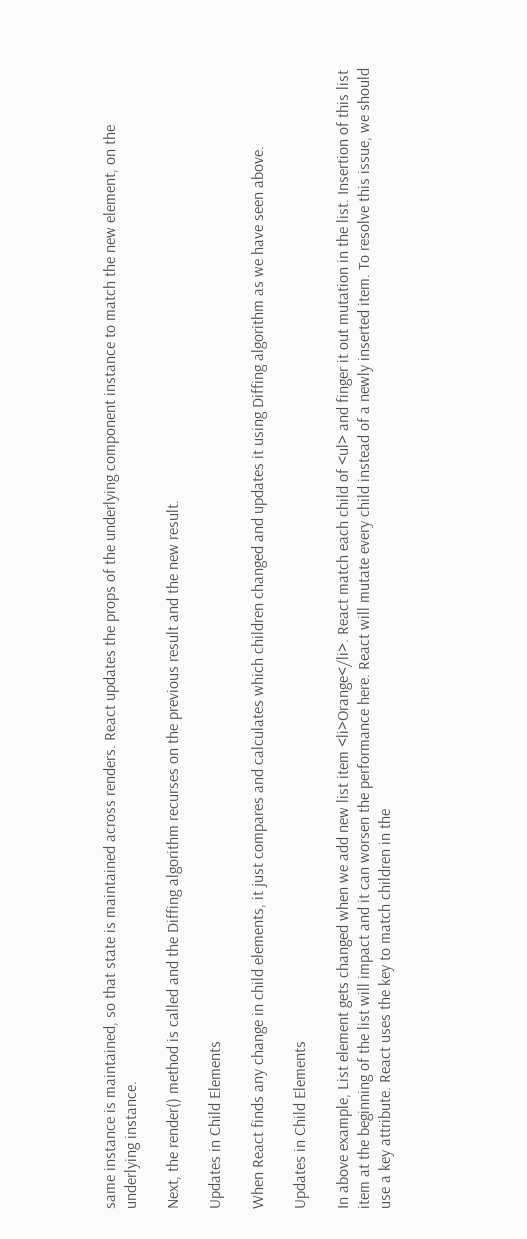same instance is maintained, so that state is maintained across renders. React updates the props of the underlying component instance to match the new element, on the underlying instance.

Next, the render() method is called and the Diffing algorithm recurses on the previous result and the new result.

Updates in Child Elements

When React finds any change in child elements, it just compares and calculates which children changed and updates it using Diffing algorithm as we have seen above.

Updates in Child Elements

In above example, List element gets changed when we add new list item <li>Orange</li>. React match each child of <ul> and finger it out mutation in the list. Insertion of this list item at the beginning of the list will impact and it can worsen the performance here. React will mutate every child instead of a newly inserted item. To resolve this issue, we should use a key attribute. React uses the key to match children in the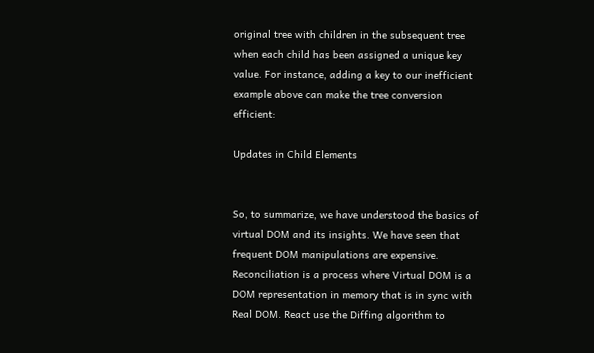original tree with children in the subsequent tree when each child has been assigned a unique key value. For instance, adding a key to our inefficient example above can make the tree conversion efficient:

Updates in Child Elements


So, to summarize, we have understood the basics of virtual DOM and its insights. We have seen that frequent DOM manipulations are expensive. Reconciliation is a process where Virtual DOM is a DOM representation in memory that is in sync with Real DOM. React use the Diffing algorithm to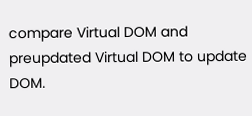compare Virtual DOM and preupdated Virtual DOM to update DOM.